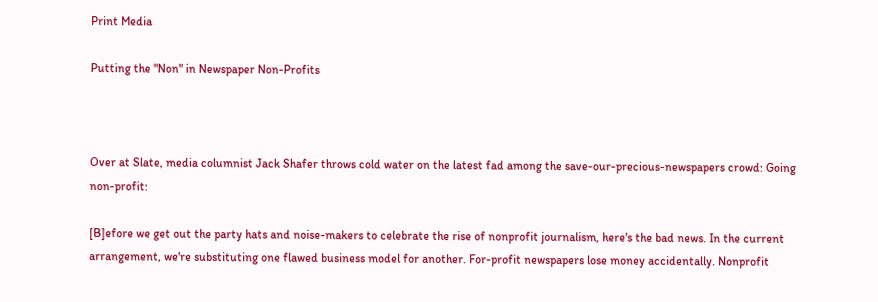Print Media

Putting the "Non" in Newspaper Non-Profits



Over at Slate, media columnist Jack Shafer throws cold water on the latest fad among the save-our-precious-newspapers crowd: Going non-profit:

[B]efore we get out the party hats and noise-makers to celebrate the rise of nonprofit journalism, here's the bad news. In the current arrangement, we're substituting one flawed business model for another. For-profit newspapers lose money accidentally. Nonprofit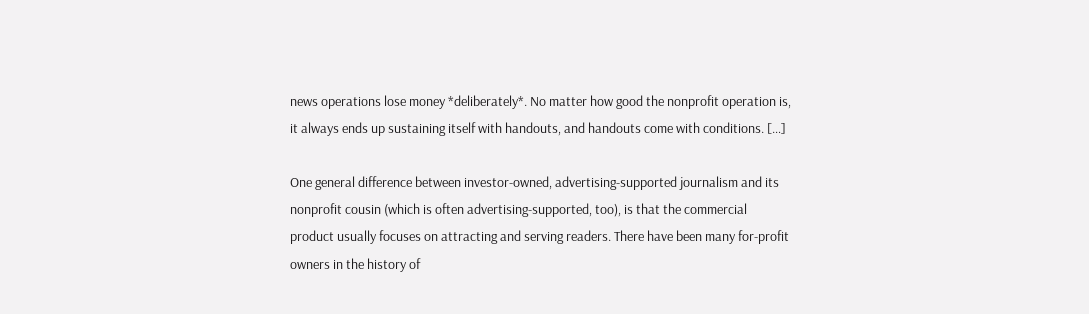news operations lose money *deliberately*. No matter how good the nonprofit operation is, it always ends up sustaining itself with handouts, and handouts come with conditions. […]

One general difference between investor-owned, advertising-supported journalism and its nonprofit cousin (which is often advertising-supported, too), is that the commercial product usually focuses on attracting and serving readers. There have been many for-profit owners in the history of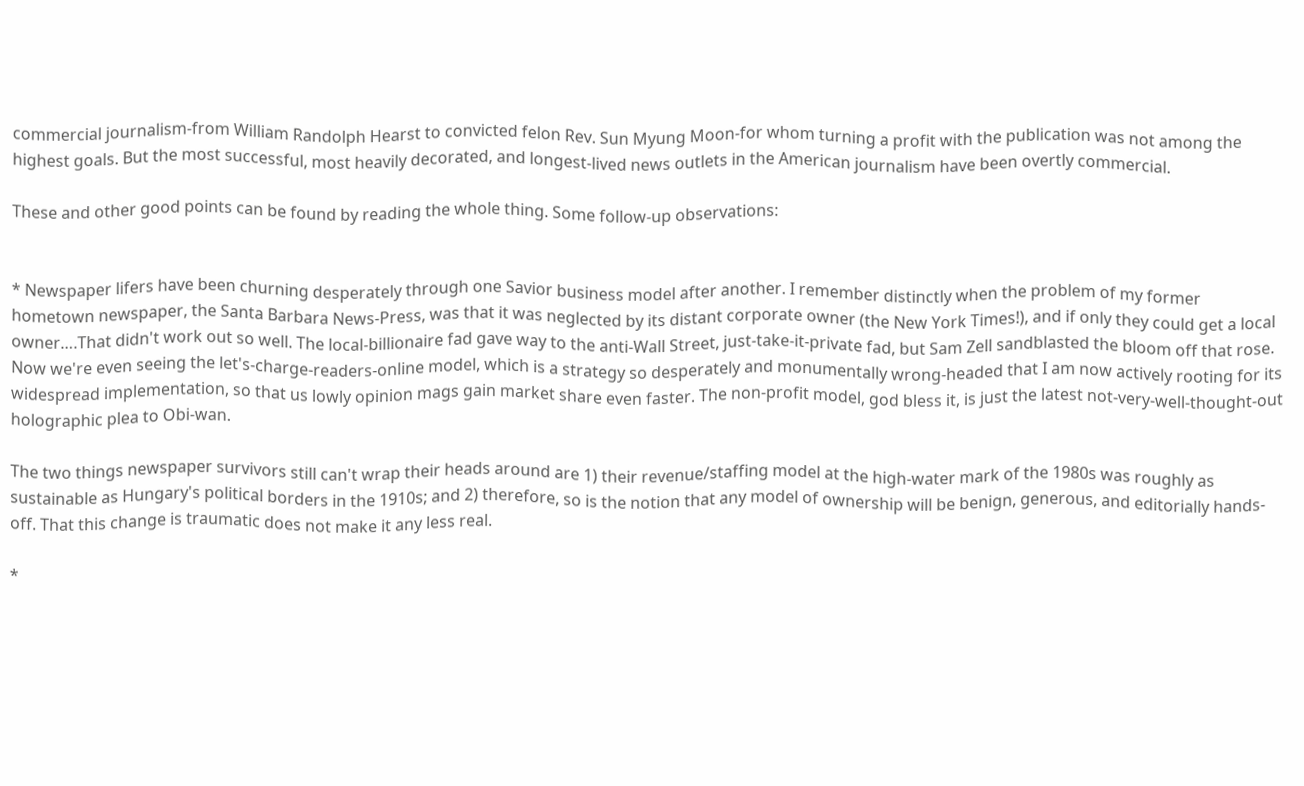commercial journalism-from William Randolph Hearst to convicted felon Rev. Sun Myung Moon-for whom turning a profit with the publication was not among the highest goals. But the most successful, most heavily decorated, and longest-lived news outlets in the American journalism have been overtly commercial.

These and other good points can be found by reading the whole thing. Some follow-up observations:


* Newspaper lifers have been churning desperately through one Savior business model after another. I remember distinctly when the problem of my former hometown newspaper, the Santa Barbara News-Press, was that it was neglected by its distant corporate owner (the New York Times!), and if only they could get a local owner….That didn't work out so well. The local-billionaire fad gave way to the anti-Wall Street, just-take-it-private fad, but Sam Zell sandblasted the bloom off that rose. Now we're even seeing the let's-charge-readers-online model, which is a strategy so desperately and monumentally wrong-headed that I am now actively rooting for its widespread implementation, so that us lowly opinion mags gain market share even faster. The non-profit model, god bless it, is just the latest not-very-well-thought-out holographic plea to Obi-wan.

The two things newspaper survivors still can't wrap their heads around are 1) their revenue/staffing model at the high-water mark of the 1980s was roughly as sustainable as Hungary's political borders in the 1910s; and 2) therefore, so is the notion that any model of ownership will be benign, generous, and editorially hands-off. That this change is traumatic does not make it any less real.

*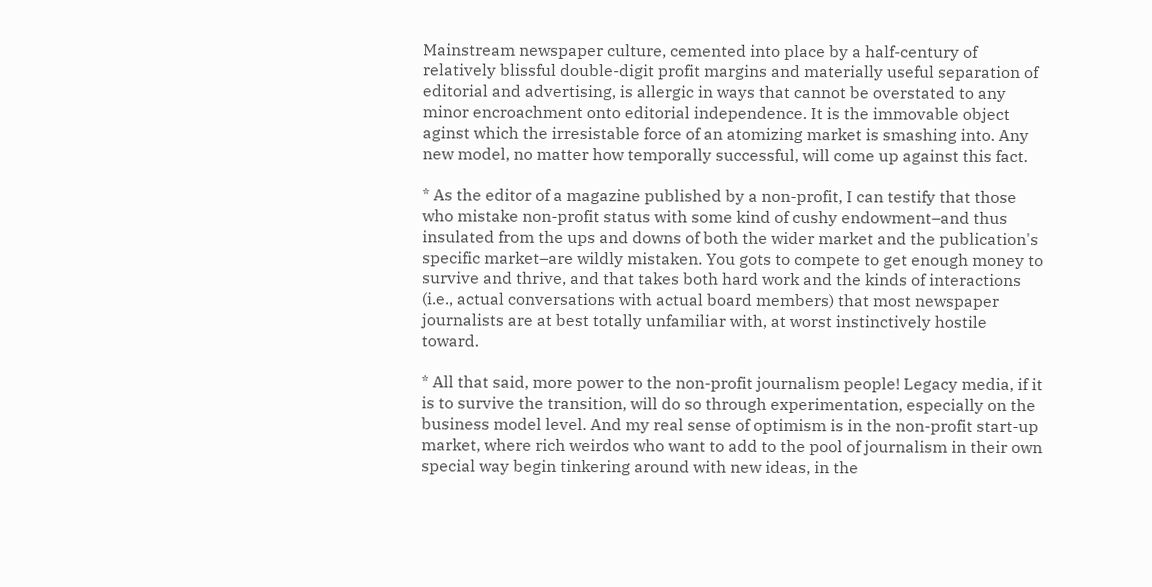Mainstream newspaper culture, cemented into place by a half-century of relatively blissful double-digit profit margins and materially useful separation of editorial and advertising, is allergic in ways that cannot be overstated to any minor encroachment onto editorial independence. It is the immovable object aginst which the irresistable force of an atomizing market is smashing into. Any new model, no matter how temporally successful, will come up against this fact.

* As the editor of a magazine published by a non-profit, I can testify that those who mistake non-profit status with some kind of cushy endowment–and thus insulated from the ups and downs of both the wider market and the publication's specific market–are wildly mistaken. You gots to compete to get enough money to survive and thrive, and that takes both hard work and the kinds of interactions (i.e., actual conversations with actual board members) that most newspaper journalists are at best totally unfamiliar with, at worst instinctively hostile toward.

* All that said, more power to the non-profit journalism people! Legacy media, if it is to survive the transition, will do so through experimentation, especially on the business model level. And my real sense of optimism is in the non-profit start-up market, where rich weirdos who want to add to the pool of journalism in their own special way begin tinkering around with new ideas, in the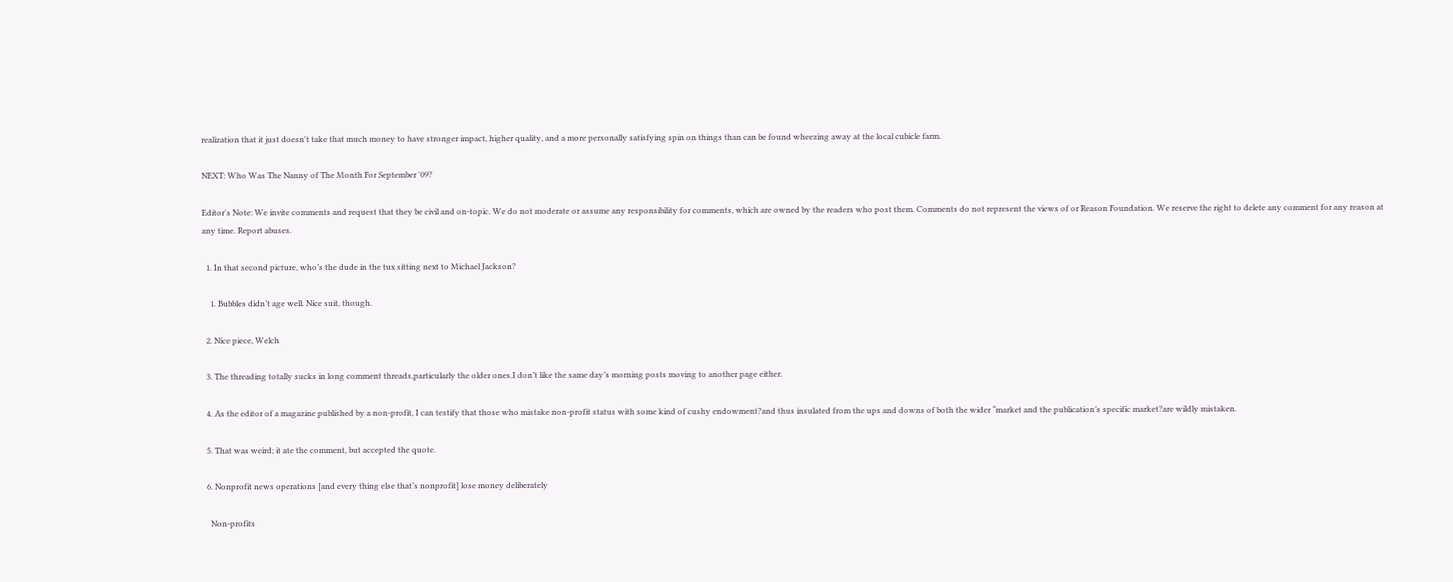realization that it just doesn't take that much money to have stronger impact, higher quality, and a more personally satisfying spin on things than can be found wheezing away at the local cubicle farm.

NEXT: Who Was The Nanny of The Month For September '09?

Editor's Note: We invite comments and request that they be civil and on-topic. We do not moderate or assume any responsibility for comments, which are owned by the readers who post them. Comments do not represent the views of or Reason Foundation. We reserve the right to delete any comment for any reason at any time. Report abuses.

  1. In that second picture, who’s the dude in the tux sitting next to Michael Jackson?

    1. Bubbles didn’t age well. Nice suit, though.

  2. Nice piece, Welch

  3. The threading totally sucks in long comment threads,particularly the older ones.I don’t like the same day’s morning posts moving to another page either.

  4. As the editor of a magazine published by a non-profit, I can testify that those who mistake non-profit status with some kind of cushy endowment?and thus insulated from the ups and downs of both the wider “market and the publication’s specific market?are wildly mistaken.

  5. That was weird; it ate the comment, but accepted the quote.

  6. Nonprofit news operations [and every thing else that’s nonprofit] lose money deliberately

    Non-profits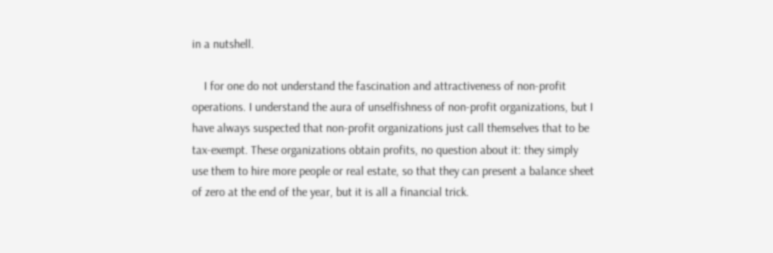in a nutshell.

    I for one do not understand the fascination and attractiveness of non-profit operations. I understand the aura of unselfishness of non-profit organizations, but I have always suspected that non-profit organizations just call themselves that to be tax-exempt. These organizations obtain profits, no question about it: they simply use them to hire more people or real estate, so that they can present a balance sheet of zero at the end of the year, but it is all a financial trick.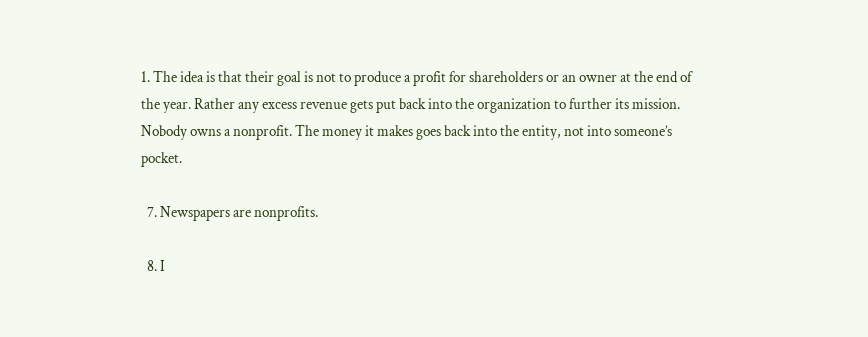1. The idea is that their goal is not to produce a profit for shareholders or an owner at the end of the year. Rather any excess revenue gets put back into the organization to further its mission. Nobody owns a nonprofit. The money it makes goes back into the entity, not into someone’s pocket.

  7. Newspapers are nonprofits.

  8. I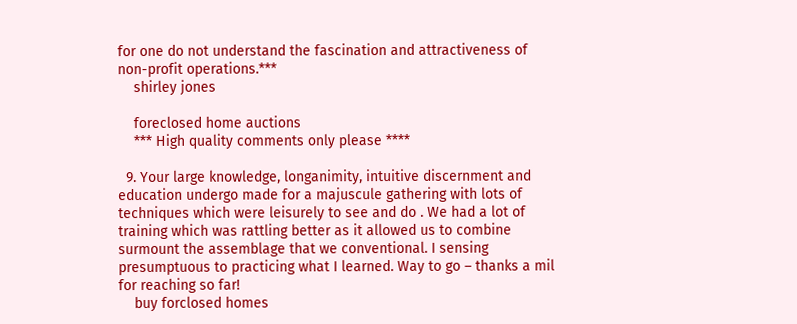for one do not understand the fascination and attractiveness of non-profit operations.***
    shirley jones

    foreclosed home auctions
    *** High quality comments only please ****

  9. Your large knowledge, longanimity, intuitive discernment and education undergo made for a majuscule gathering with lots of techniques which were leisurely to see and do . We had a lot of training which was rattling better as it allowed us to combine surmount the assemblage that we conventional. I sensing presumptuous to practicing what I learned. Way to go – thanks a mil for reaching so far!
    buy forclosed homes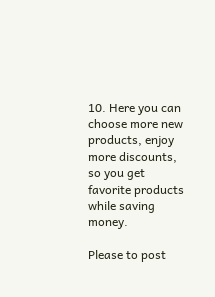10. Here you can choose more new products, enjoy more discounts, so you get favorite products while saving money.

Please to post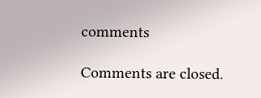comments

Comments are closed.